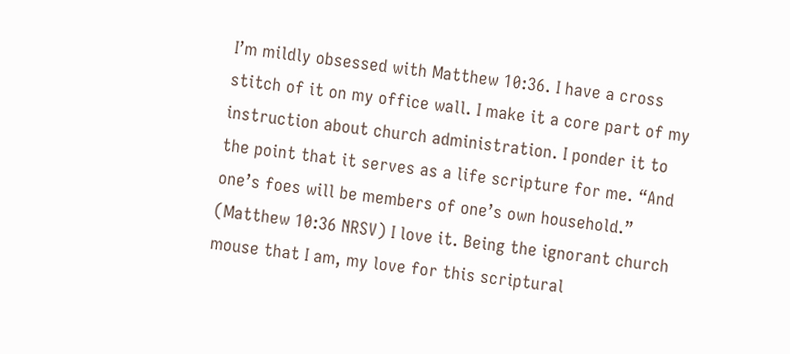I’m mildly obsessed with Matthew 10:36. I have a cross stitch of it on my office wall. I make it a core part of my instruction about church administration. I ponder it to the point that it serves as a life scripture for me. “And one’s foes will be members of one’s own household.” (Matthew 10:36 NRSV) I love it. Being the ignorant church mouse that I am, my love for this scriptural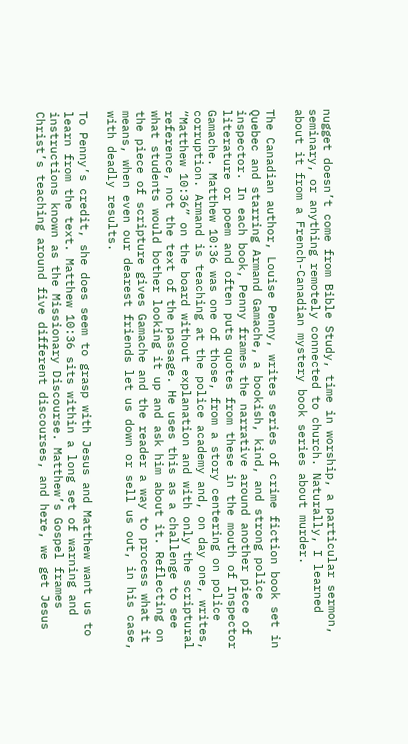nugget doesn’t come from Bible Study, time in worship, a particular sermon, seminary, or anything remotely connected to church. Naturally, I learned about it from a French-Canadian mystery book series about murder.

The Canadian author, Louise Penny, writes series of crime fiction book set in Quebec and starring Armand Gamache, a bookish, kind, and strong police inspector. In each book, Penny frames the narrative around another piece of literature or poem and often puts quotes from these in the mouth of Inspector Gamache. Matthew 10:36 was one of those, from a story centering on police corruption. Armand is teaching at the police academy and, on day one, writes, “Matthew 10:36” on the board without explanation and with only the scriptural reference, not the text of the passage. He uses this as a challenge to see what students would bother looking it up and ask him about it. Reflecting on the piece of scripture gives Gamache and the reader a way to process what it means, when even our dearest friends let us down or sell us out, in his case, with deadly results.

To Penny’s credit, she does seem to grasp with Jesus and Matthew want us to learn from the text. Matthew 10:36 sits within a long set of warning and instructions known as the Missionary Discourse. Matthew’s Gospel frames Christ’s teaching around five different discourses, and here, we get Jesus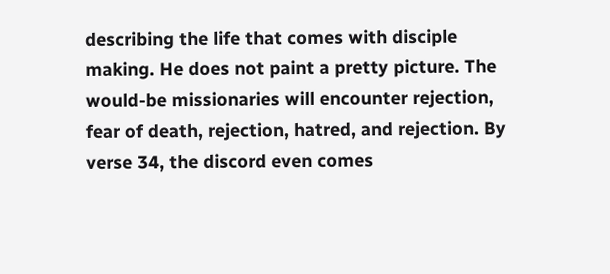describing the life that comes with disciple making. He does not paint a pretty picture. The would-be missionaries will encounter rejection, fear of death, rejection, hatred, and rejection. By verse 34, the discord even comes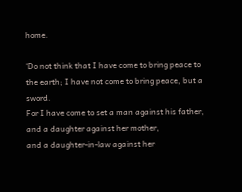home.

‘Do not think that I have come to bring peace to the earth; I have not come to bring peace, but a sword.
For I have come to set a man against his father,
and a daughter against her mother,
and a daughter-in-law against her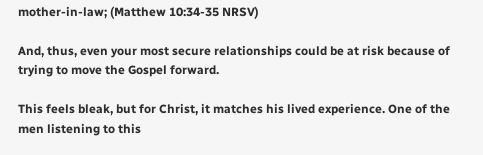mother-in-law; (Matthew 10:34-35 NRSV)

And, thus, even your most secure relationships could be at risk because of trying to move the Gospel forward.

This feels bleak, but for Christ, it matches his lived experience. One of the men listening to this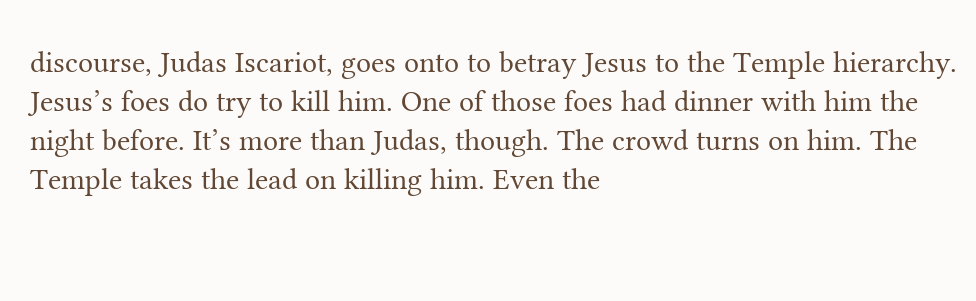discourse, Judas Iscariot, goes onto to betray Jesus to the Temple hierarchy. Jesus’s foes do try to kill him. One of those foes had dinner with him the night before. It’s more than Judas, though. The crowd turns on him. The Temple takes the lead on killing him. Even the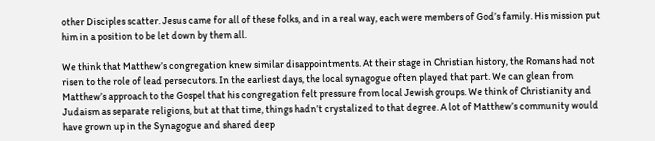other Disciples scatter. Jesus came for all of these folks, and in a real way, each were members of God’s family. His mission put him in a position to be let down by them all.

We think that Matthew’s congregation knew similar disappointments. At their stage in Christian history, the Romans had not risen to the role of lead persecutors. In the earliest days, the local synagogue often played that part. We can glean from Matthew’s approach to the Gospel that his congregation felt pressure from local Jewish groups. We think of Christianity and Judaism as separate religions, but at that time, things hadn’t crystalized to that degree. A lot of Matthew’s community would have grown up in the Synagogue and shared deep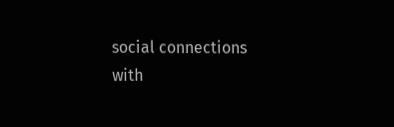social connections with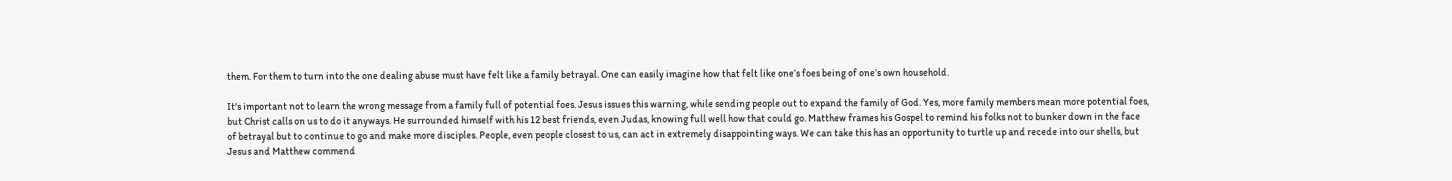them. For them to turn into the one dealing abuse must have felt like a family betrayal. One can easily imagine how that felt like one’s foes being of one’s own household.

It's important not to learn the wrong message from a family full of potential foes. Jesus issues this warning, while sending people out to expand the family of God. Yes, more family members mean more potential foes, but Christ calls on us to do it anyways. He surrounded himself with his 12 best friends, even Judas, knowing full well how that could go. Matthew frames his Gospel to remind his folks not to bunker down in the face of betrayal but to continue to go and make more disciples. People, even people closest to us, can act in extremely disappointing ways. We can take this has an opportunity to turtle up and recede into our shells, but Jesus and Matthew commend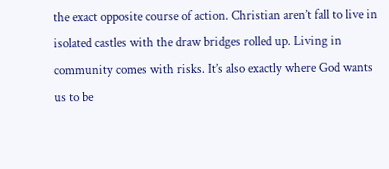the exact opposite course of action. Christian aren’t fall to live in isolated castles with the draw bridges rolled up. Living in community comes with risks. It’s also exactly where God wants us to be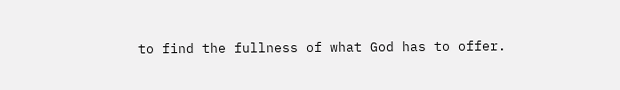to find the fullness of what God has to offer.